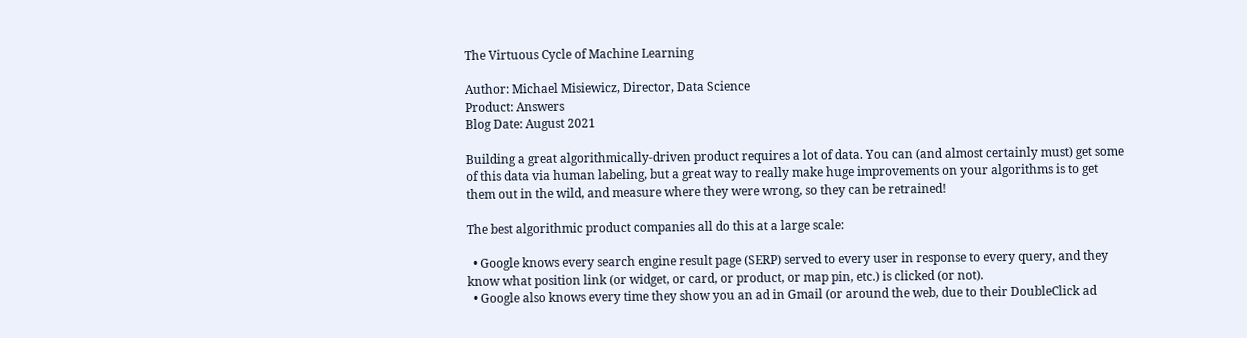The Virtuous Cycle of Machine Learning

Author: Michael Misiewicz, Director, Data Science
Product: Answers
Blog Date: August 2021

Building a great algorithmically-driven product requires a lot of data. You can (and almost certainly must) get some of this data via human labeling, but a great way to really make huge improvements on your algorithms is to get them out in the wild, and measure where they were wrong, so they can be retrained!

The best algorithmic product companies all do this at a large scale:

  • Google knows every search engine result page (SERP) served to every user in response to every query, and they know what position link (or widget, or card, or product, or map pin, etc.) is clicked (or not).
  • Google also knows every time they show you an ad in Gmail (or around the web, due to their DoubleClick ad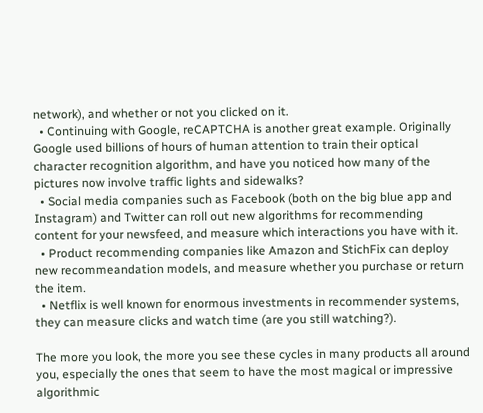network), and whether or not you clicked on it.
  • Continuing with Google, reCAPTCHA is another great example. Originally Google used billions of hours of human attention to train their optical character recognition algorithm, and have you noticed how many of the pictures now involve traffic lights and sidewalks?
  • Social media companies such as Facebook (both on the big blue app and Instagram) and Twitter can roll out new algorithms for recommending content for your newsfeed, and measure which interactions you have with it.
  • Product recommending companies like Amazon and StichFix can deploy new recommeandation models, and measure whether you purchase or return the item.
  • Netflix is well known for enormous investments in recommender systems, they can measure clicks and watch time (are you still watching?).

The more you look, the more you see these cycles in many products all around you, especially the ones that seem to have the most magical or impressive algorithmic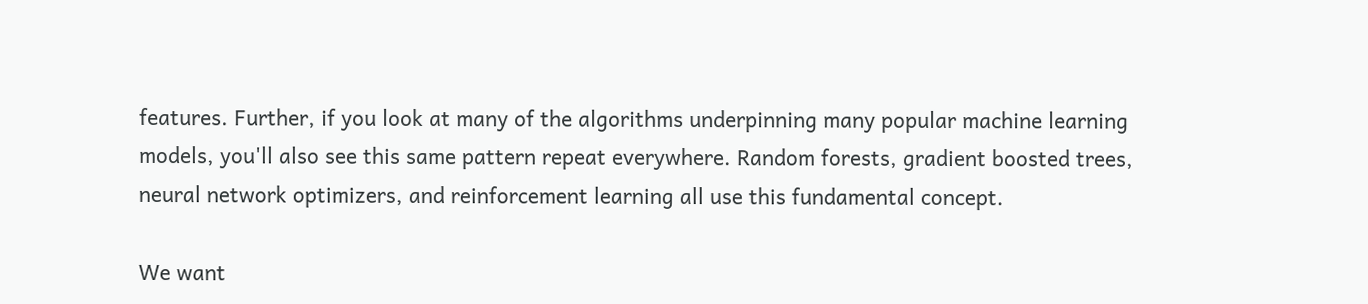features. Further, if you look at many of the algorithms underpinning many popular machine learning models, you'll also see this same pattern repeat everywhere. Random forests, gradient boosted trees, neural network optimizers, and reinforcement learning all use this fundamental concept.

We want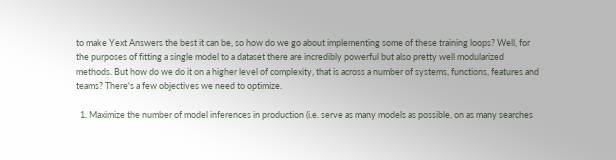to make Yext Answers the best it can be, so how do we go about implementing some of these training loops? Well, for the purposes of fitting a single model to a dataset there are incredibly powerful but also pretty well modularized methods. But how do we do it on a higher level of complexity, that is across a number of systems, functions, features and teams? There's a few objectives we need to optimize.

  1. Maximize the number of model inferences in production (i.e. serve as many models as possible, on as many searches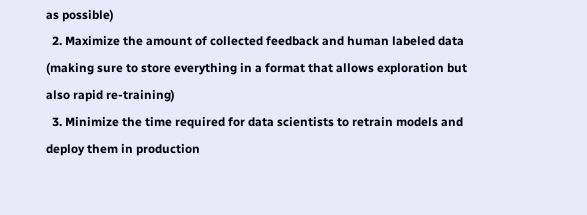as possible)
  2. Maximize the amount of collected feedback and human labeled data (making sure to store everything in a format that allows exploration but also rapid re-training)
  3. Minimize the time required for data scientists to retrain models and deploy them in production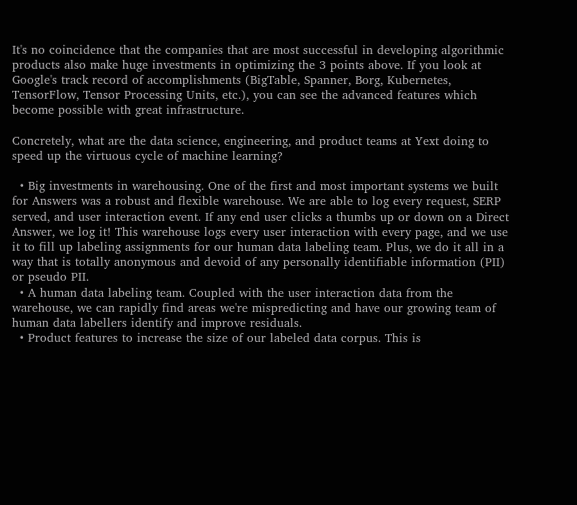It's no coincidence that the companies that are most successful in developing algorithmic products also make huge investments in optimizing the 3 points above. If you look at Google's track record of accomplishments (BigTable, Spanner, Borg, Kubernetes, TensorFlow, Tensor Processing Units, etc.), you can see the advanced features which become possible with great infrastructure.

Concretely, what are the data science, engineering, and product teams at Yext doing to speed up the virtuous cycle of machine learning?

  • Big investments in warehousing. One of the first and most important systems we built for Answers was a robust and flexible warehouse. We are able to log every request, SERP served, and user interaction event. If any end user clicks a thumbs up or down on a Direct Answer, we log it! This warehouse logs every user interaction with every page, and we use it to fill up labeling assignments for our human data labeling team. Plus, we do it all in a way that is totally anonymous and devoid of any personally identifiable information (PII) or pseudo PII.
  • A human data labeling team. Coupled with the user interaction data from the warehouse, we can rapidly find areas we're mispredicting and have our growing team of human data labellers identify and improve residuals.
  • Product features to increase the size of our labeled data corpus. This is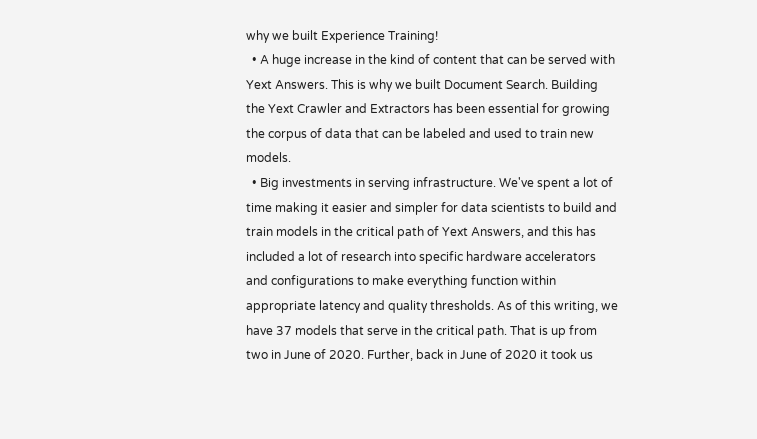why we built Experience Training!
  • A huge increase in the kind of content that can be served with Yext Answers. This is why we built Document Search. Building the Yext Crawler and Extractors has been essential for growing the corpus of data that can be labeled and used to train new models.
  • Big investments in serving infrastructure. We've spent a lot of time making it easier and simpler for data scientists to build and train models in the critical path of Yext Answers, and this has included a lot of research into specific hardware accelerators and configurations to make everything function within appropriate latency and quality thresholds. As of this writing, we have 37 models that serve in the critical path. That is up from two in June of 2020. Further, back in June of 2020 it took us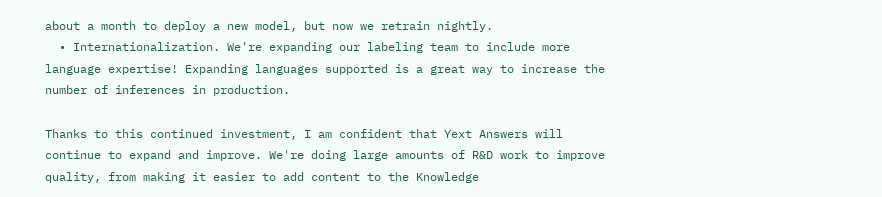about a month to deploy a new model, but now we retrain nightly.
  • Internationalization. We're expanding our labeling team to include more language expertise! Expanding languages supported is a great way to increase the number of inferences in production.

Thanks to this continued investment, I am confident that Yext Answers will continue to expand and improve. We're doing large amounts of R&D work to improve quality, from making it easier to add content to the Knowledge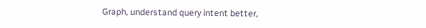Graph, understand query intent better,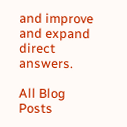and improve and expand direct answers.

All Blog Posts